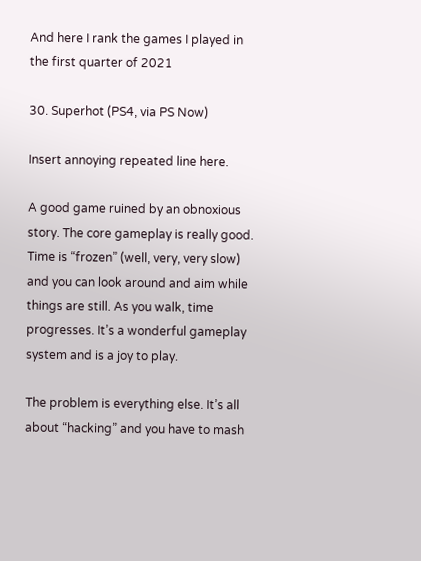And here I rank the games I played in the first quarter of 2021

30. Superhot (PS4, via PS Now)

Insert annoying repeated line here.

A good game ruined by an obnoxious story. The core gameplay is really good. Time is “frozen” (well, very, very slow) and you can look around and aim while things are still. As you walk, time progresses. It’s a wonderful gameplay system and is a joy to play.

The problem is everything else. It’s all about “hacking” and you have to mash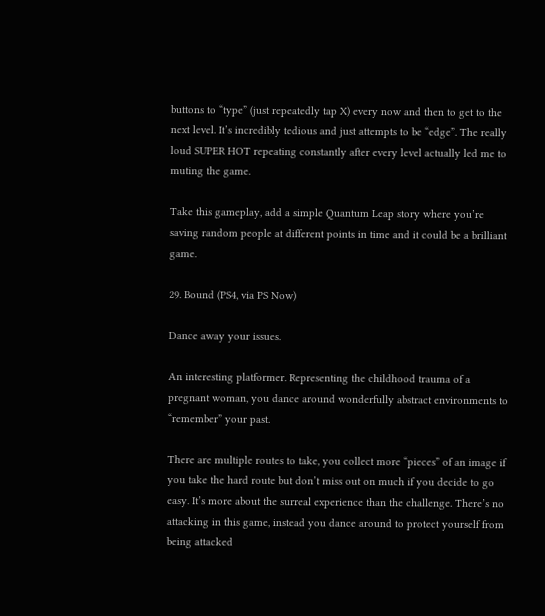buttons to “type” (just repeatedly tap X) every now and then to get to the next level. It’s incredibly tedious and just attempts to be “edge”. The really loud SUPER HOT repeating constantly after every level actually led me to muting the game.

Take this gameplay, add a simple Quantum Leap story where you’re saving random people at different points in time and it could be a brilliant game.

29. Bound (PS4, via PS Now)

Dance away your issues.

An interesting platformer. Representing the childhood trauma of a pregnant woman, you dance around wonderfully abstract environments to “remember” your past.

There are multiple routes to take, you collect more “pieces” of an image if you take the hard route but don’t miss out on much if you decide to go easy. It’s more about the surreal experience than the challenge. There’s no attacking in this game, instead you dance around to protect yourself from being attacked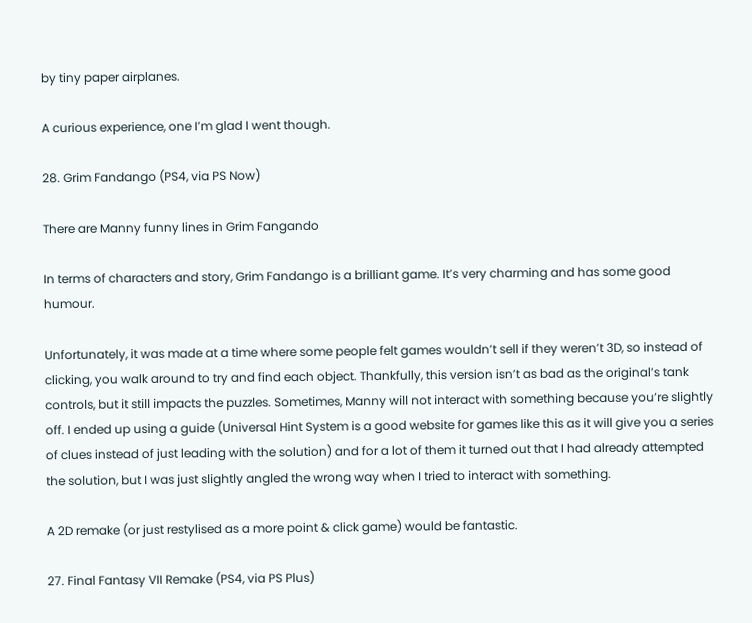by tiny paper airplanes.

A curious experience, one I’m glad I went though.

28. Grim Fandango (PS4, via PS Now)

There are Manny funny lines in Grim Fangando

In terms of characters and story, Grim Fandango is a brilliant game. It’s very charming and has some good humour.

Unfortunately, it was made at a time where some people felt games wouldn’t sell if they weren’t 3D, so instead of clicking, you walk around to try and find each object. Thankfully, this version isn’t as bad as the original’s tank controls, but it still impacts the puzzles. Sometimes, Manny will not interact with something because you’re slightly off. I ended up using a guide (Universal Hint System is a good website for games like this as it will give you a series of clues instead of just leading with the solution) and for a lot of them it turned out that I had already attempted the solution, but I was just slightly angled the wrong way when I tried to interact with something.

A 2D remake (or just restylised as a more point & click game) would be fantastic.

27. Final Fantasy VII Remake (PS4, via PS Plus)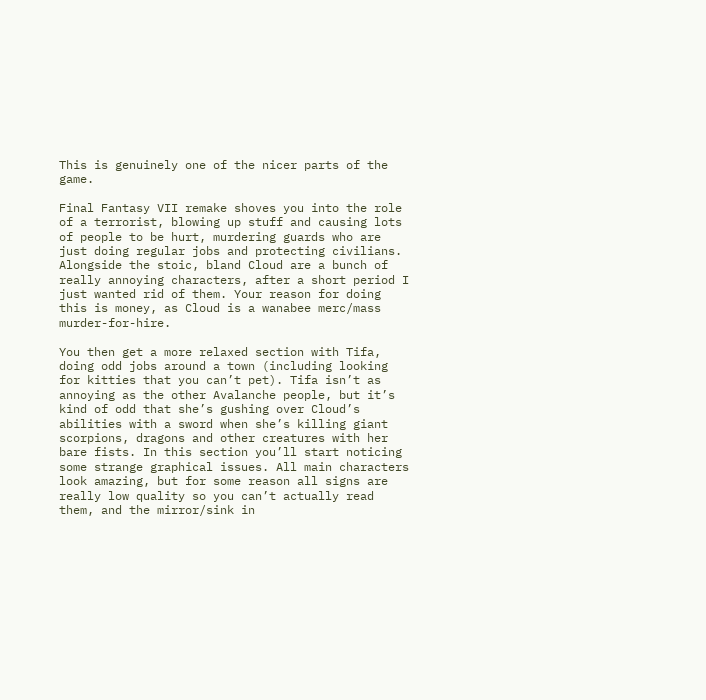This is genuinely one of the nicer parts of the game.

Final Fantasy VII remake shoves you into the role of a terrorist, blowing up stuff and causing lots of people to be hurt, murdering guards who are just doing regular jobs and protecting civilians. Alongside the stoic, bland Cloud are a bunch of really annoying characters, after a short period I just wanted rid of them. Your reason for doing this is money, as Cloud is a wanabee merc/mass murder-for-hire.

You then get a more relaxed section with Tifa, doing odd jobs around a town (including looking for kitties that you can’t pet). Tifa isn’t as annoying as the other Avalanche people, but it’s kind of odd that she’s gushing over Cloud’s abilities with a sword when she’s killing giant scorpions, dragons and other creatures with her bare fists. In this section you’ll start noticing some strange graphical issues. All main characters look amazing, but for some reason all signs are really low quality so you can’t actually read them, and the mirror/sink in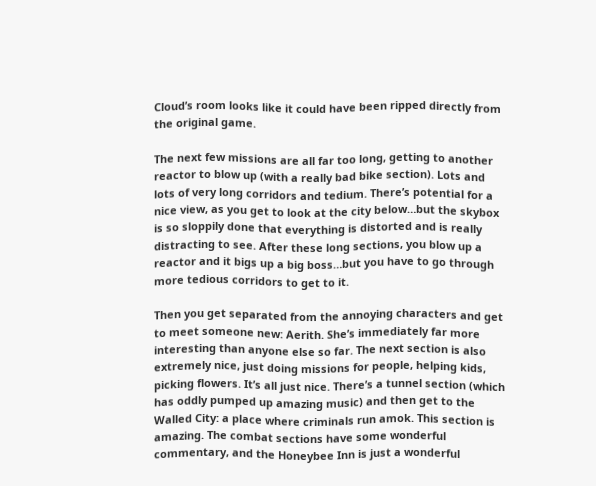Cloud’s room looks like it could have been ripped directly from the original game.

The next few missions are all far too long, getting to another reactor to blow up (with a really bad bike section). Lots and lots of very long corridors and tedium. There’s potential for a nice view, as you get to look at the city below…but the skybox is so sloppily done that everything is distorted and is really distracting to see. After these long sections, you blow up a reactor and it bigs up a big boss…but you have to go through more tedious corridors to get to it.

Then you get separated from the annoying characters and get to meet someone new: Aerith. She’s immediately far more interesting than anyone else so far. The next section is also extremely nice, just doing missions for people, helping kids, picking flowers. It’s all just nice. There’s a tunnel section (which has oddly pumped up amazing music) and then get to the Walled City: a place where criminals run amok. This section is amazing. The combat sections have some wonderful commentary, and the Honeybee Inn is just a wonderful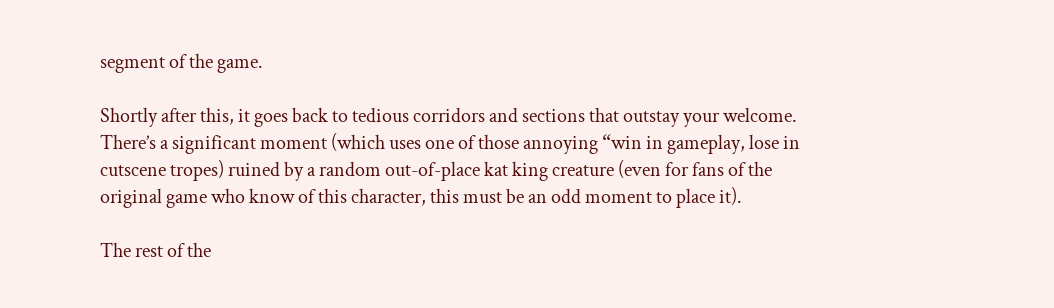segment of the game.

Shortly after this, it goes back to tedious corridors and sections that outstay your welcome. There’s a significant moment (which uses one of those annoying “win in gameplay, lose in cutscene tropes) ruined by a random out-of-place kat king creature (even for fans of the original game who know of this character, this must be an odd moment to place it).

The rest of the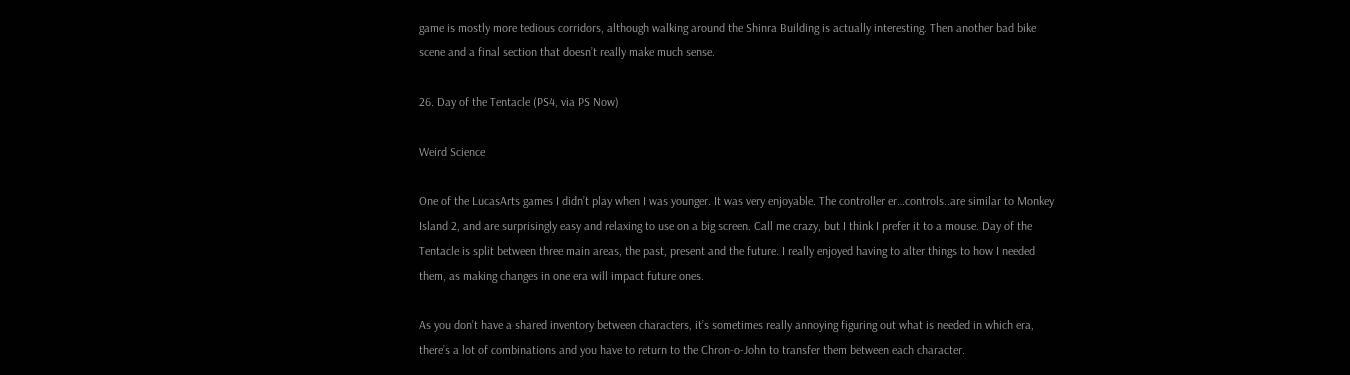game is mostly more tedious corridors, although walking around the Shinra Building is actually interesting. Then another bad bike scene and a final section that doesn’t really make much sense.

26. Day of the Tentacle (PS4, via PS Now)

Weird Science

One of the LucasArts games I didn’t play when I was younger. It was very enjoyable. The controller er…controls..are similar to Monkey Island 2, and are surprisingly easy and relaxing to use on a big screen. Call me crazy, but I think I prefer it to a mouse. Day of the Tentacle is split between three main areas, the past, present and the future. I really enjoyed having to alter things to how I needed them, as making changes in one era will impact future ones.

As you don’t have a shared inventory between characters, it’s sometimes really annoying figuring out what is needed in which era, there’s a lot of combinations and you have to return to the Chron-o-John to transfer them between each character.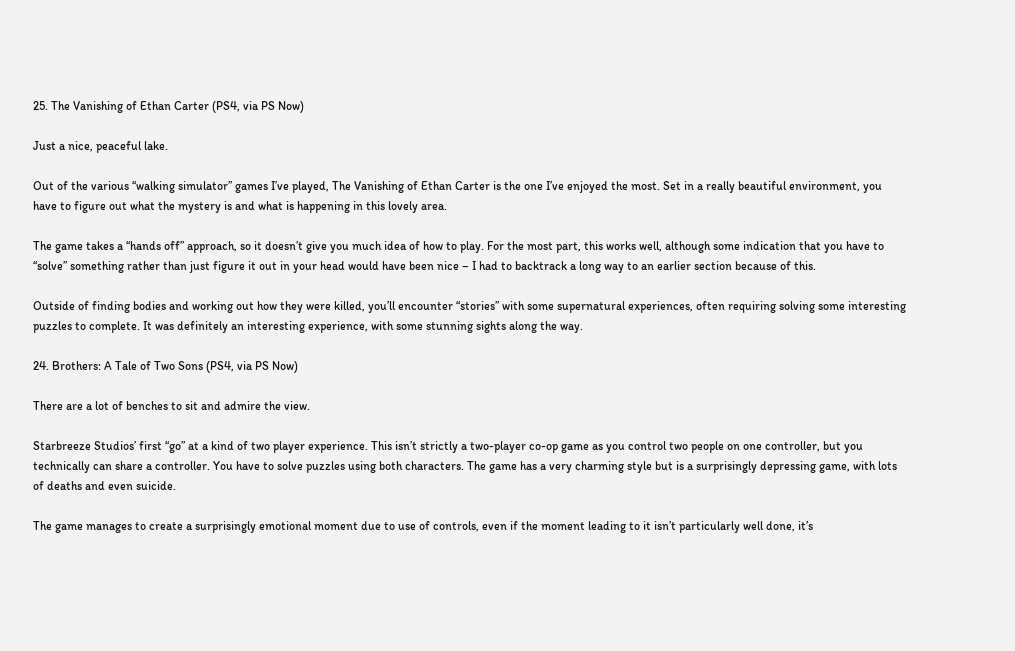25. The Vanishing of Ethan Carter (PS4, via PS Now)

Just a nice, peaceful lake.

Out of the various “walking simulator” games I’ve played, The Vanishing of Ethan Carter is the one I’ve enjoyed the most. Set in a really beautiful environment, you have to figure out what the mystery is and what is happening in this lovely area.

The game takes a “hands off” approach, so it doesn’t give you much idea of how to play. For the most part, this works well, although some indication that you have to “solve” something rather than just figure it out in your head would have been nice – I had to backtrack a long way to an earlier section because of this.

Outside of finding bodies and working out how they were killed, you’ll encounter “stories” with some supernatural experiences, often requiring solving some interesting puzzles to complete. It was definitely an interesting experience, with some stunning sights along the way.

24. Brothers: A Tale of Two Sons (PS4, via PS Now)

There are a lot of benches to sit and admire the view.

Starbreeze Studios’ first “go” at a kind of two player experience. This isn’t strictly a two-player co-op game as you control two people on one controller, but you technically can share a controller. You have to solve puzzles using both characters. The game has a very charming style but is a surprisingly depressing game, with lots of deaths and even suicide.

The game manages to create a surprisingly emotional moment due to use of controls, even if the moment leading to it isn’t particularly well done, it’s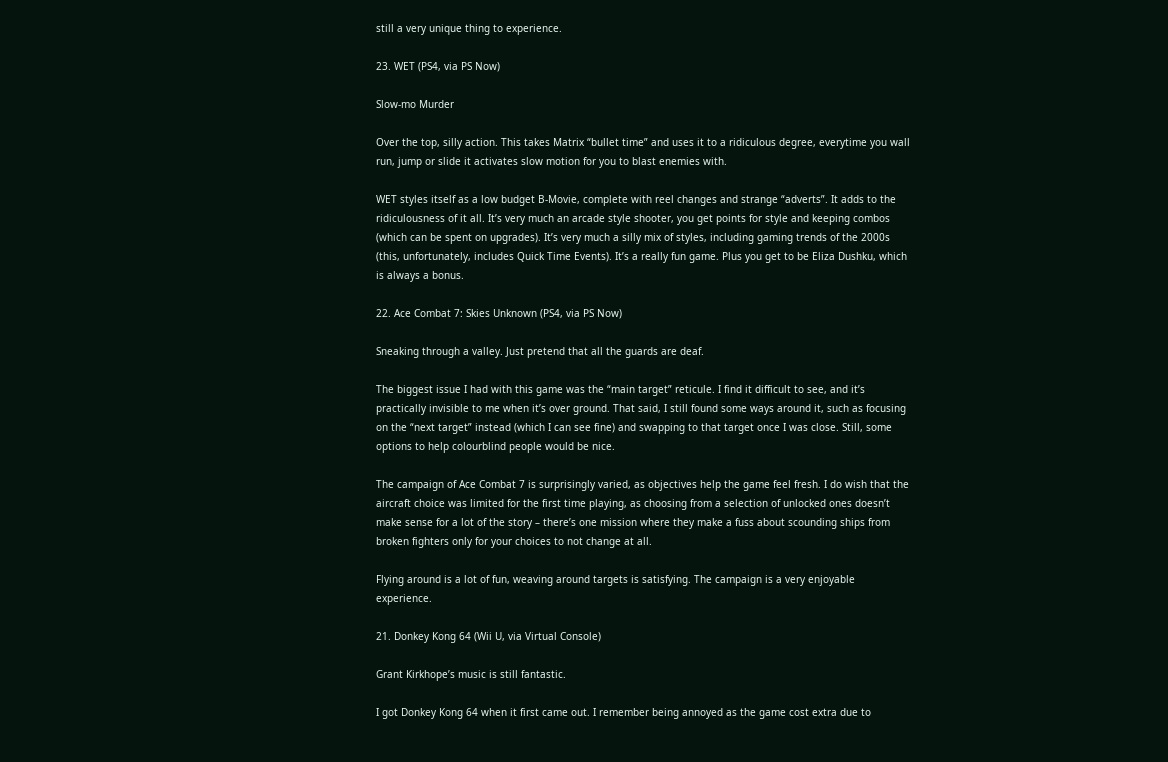still a very unique thing to experience.

23. WET (PS4, via PS Now)

Slow-mo Murder

Over the top, silly action. This takes Matrix “bullet time” and uses it to a ridiculous degree, everytime you wall run, jump or slide it activates slow motion for you to blast enemies with.

WET styles itself as a low budget B-Movie, complete with reel changes and strange “adverts”. It adds to the ridiculousness of it all. It’s very much an arcade style shooter, you get points for style and keeping combos (which can be spent on upgrades). It’s very much a silly mix of styles, including gaming trends of the 2000s (this, unfortunately, includes Quick Time Events). It’s a really fun game. Plus you get to be Eliza Dushku, which is always a bonus.

22. Ace Combat 7: Skies Unknown (PS4, via PS Now)

Sneaking through a valley. Just pretend that all the guards are deaf.

The biggest issue I had with this game was the “main target” reticule. I find it difficult to see, and it’s practically invisible to me when it’s over ground. That said, I still found some ways around it, such as focusing on the “next target” instead (which I can see fine) and swapping to that target once I was close. Still, some options to help colourblind people would be nice.

The campaign of Ace Combat 7 is surprisingly varied, as objectives help the game feel fresh. I do wish that the aircraft choice was limited for the first time playing, as choosing from a selection of unlocked ones doesn’t make sense for a lot of the story – there’s one mission where they make a fuss about scounding ships from broken fighters only for your choices to not change at all.

Flying around is a lot of fun, weaving around targets is satisfying. The campaign is a very enjoyable experience.

21. Donkey Kong 64 (Wii U, via Virtual Console)

Grant Kirkhope’s music is still fantastic.

I got Donkey Kong 64 when it first came out. I remember being annoyed as the game cost extra due to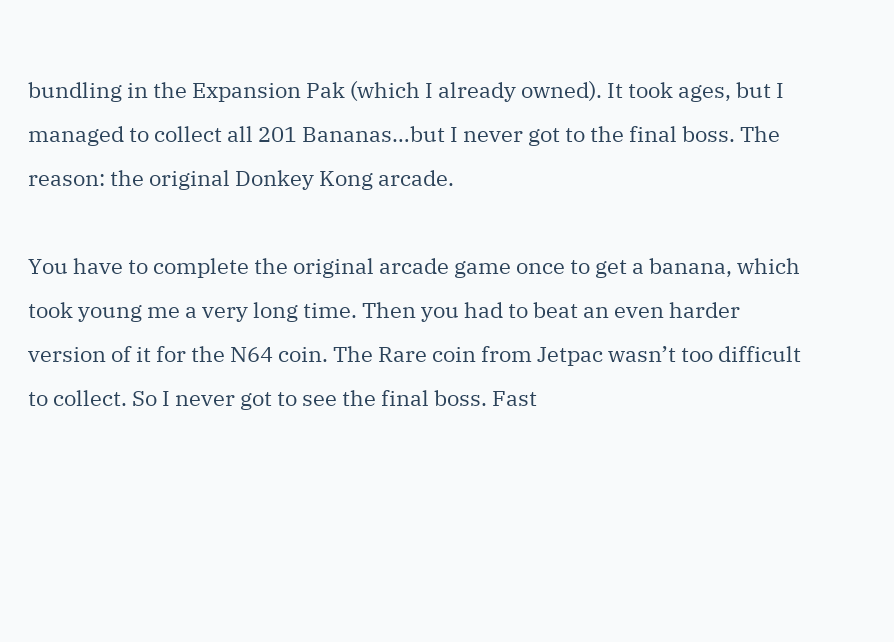bundling in the Expansion Pak (which I already owned). It took ages, but I managed to collect all 201 Bananas…but I never got to the final boss. The reason: the original Donkey Kong arcade.

You have to complete the original arcade game once to get a banana, which took young me a very long time. Then you had to beat an even harder version of it for the N64 coin. The Rare coin from Jetpac wasn’t too difficult to collect. So I never got to see the final boss. Fast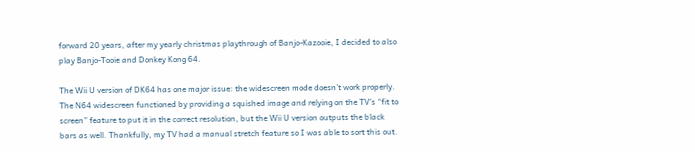forward 20 years, after my yearly christmas playthrough of Banjo-Kazooie, I decided to also play Banjo-Tooie and Donkey Kong 64.

The Wii U version of DK64 has one major issue: the widescreen mode doesn’t work properly. The N64 widescreen functioned by providing a squished image and relying on the TV’s “fit to screen” feature to put it in the correct resolution, but the Wii U version outputs the black bars as well. Thankfully, my TV had a manual stretch feature so I was able to sort this out.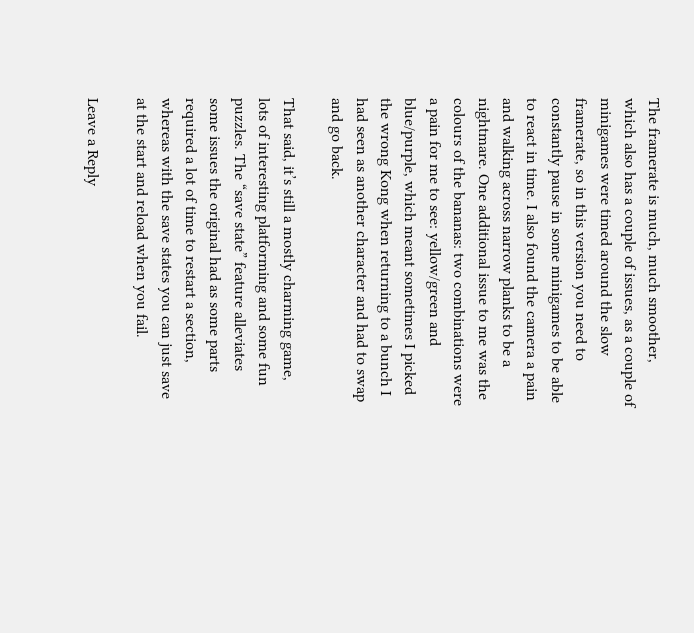The framerate is much, much smoother, which also has a couple of issues, as a couple of minigames were timed around the slow framerate, so in this version you need to constantly pause in some minigames to be able to react in time. I also found the camera a pain and walking across narrow planks to be a nightmare. One additional issue to me was the colours of the bananas: two combinations were a pain for me to see: yellow/green and blue/purple, which meant sometimes I picked the wrong Kong when returning to a bunch I had seen as another character and had to swap and go back.

That said, it’s still a mostly charming game, lots of interesting platforming and some fun puzzles. The “save state” feature alleviates some issues the original had as some parts required a lot of time to restart a section, whereas with the save states you can just save at the start and reload when you fail.

Leave a Reply